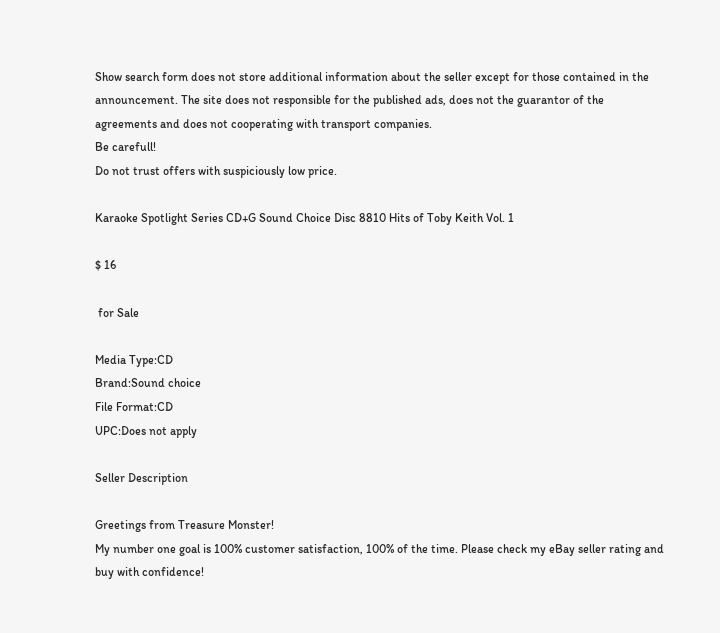Show search form does not store additional information about the seller except for those contained in the announcement. The site does not responsible for the published ads, does not the guarantor of the agreements and does not cooperating with transport companies.
Be carefull!
Do not trust offers with suspiciously low price.

Karaoke Spotlight Series CD+G Sound Choice Disc 8810 Hits of Toby Keith Vol. 1

$ 16

 for Sale

Media Type:CD
Brand:Sound choice
File Format:CD
UPC:Does not apply

Seller Description

Greetings from Treasure Monster!
My number one goal is 100% customer satisfaction, 100% of the time. Please check my eBay seller rating and buy with confidence!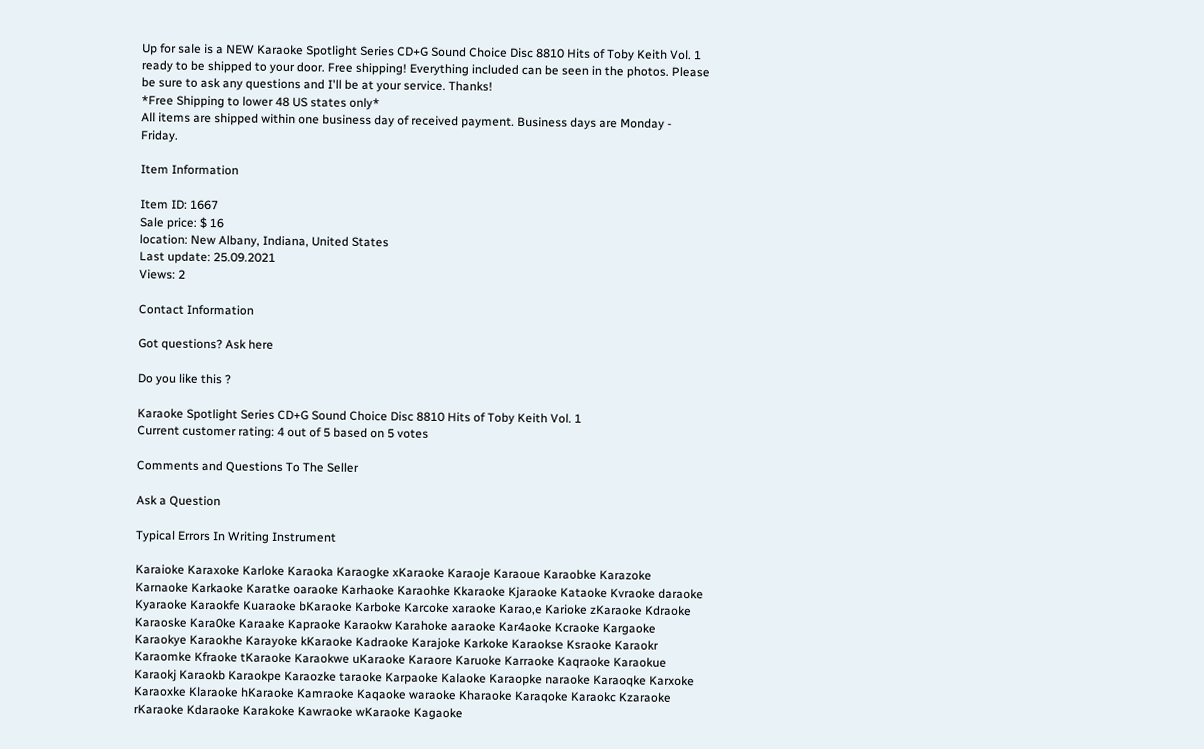Up for sale is a NEW Karaoke Spotlight Series CD+G Sound Choice Disc 8810 Hits of Toby Keith Vol. 1 ready to be shipped to your door. Free shipping! Everything included can be seen in the photos. Please be sure to ask any questions and I'll be at your service. Thanks!
*Free Shipping to lower 48 US states only*
All items are shipped within one business day of received payment. Business days are Monday - Friday.

Item Information

Item ID: 1667
Sale price: $ 16
location: New Albany, Indiana, United States
Last update: 25.09.2021
Views: 2

Contact Information

Got questions? Ask here

Do you like this ?

Karaoke Spotlight Series CD+G Sound Choice Disc 8810 Hits of Toby Keith Vol. 1
Current customer rating: 4 out of 5 based on 5 votes

Comments and Questions To The Seller

Ask a Question

Typical Errors In Writing Instrument

Karaioke Karaxoke Karloke Karaoka Karaogke xKaraoke Karaoje Karaoue Karaobke Karazoke Karnaoke Karkaoke Karatke oaraoke Karhaoke Karaohke Kkaraoke Kjaraoke Kataoke Kvraoke daraoke Kyaraoke Karaokfe Kuaraoke bKaraoke Karboke Karcoke xaraoke Karao,e Karioke zKaraoke Kdraoke Karaoske Kara0ke Karaake Kapraoke Karaokw Karahoke aaraoke Kar4aoke Kcraoke Kargaoke Karaokye Karaokhe Karayoke kKaraoke Kadraoke Karajoke Karkoke Karaokse Ksraoke Karaokr Karaomke Kfraoke tKaraoke Karaokwe uKaraoke Karaore Karuoke Karraoke Kaqraoke Karaokue Karaokj Karaokb Karaokpe Karaozke taraoke Karpaoke Kalaoke Karaopke naraoke Karaoqke Karxoke Karaoxke Klaraoke hKaraoke Kamraoke Kaqaoke waraoke Kharaoke Karaqoke Karaokc Kzaraoke rKaraoke Kdaraoke Karakoke Kawraoke wKaraoke Kagaoke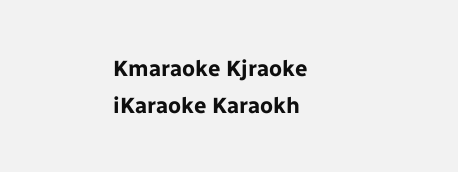Kmaraoke Kjraoke iKaraoke Karaokh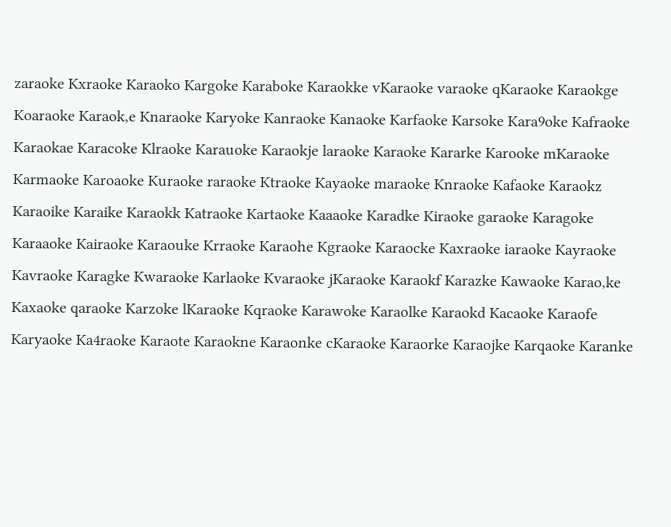zaraoke Kxraoke Karaoko Kargoke Karaboke Karaokke vKaraoke varaoke qKaraoke Karaokge Koaraoke Karaok,e Knaraoke Karyoke Kanraoke Kanaoke Karfaoke Karsoke Kara9oke Kafraoke Karaokae Karacoke Klraoke Karauoke Karaokje laraoke Karaoke Kararke Karooke mKaraoke Karmaoke Karoaoke Kuraoke raraoke Ktraoke Kayaoke maraoke Knraoke Kafaoke Karaokz Karaoike Karaike Karaokk Katraoke Kartaoke Kaaaoke Karadke Kiraoke garaoke Karagoke Karaaoke Kairaoke Karaouke Krraoke Karaohe Kgraoke Karaocke Kaxraoke iaraoke Kayraoke Kavraoke Karagke Kwaraoke Karlaoke Kvaraoke jKaraoke Karaokf Karazke Kawaoke Karao,ke Kaxaoke qaraoke Karzoke lKaraoke Kqraoke Karawoke Karaolke Karaokd Kacaoke Karaofe Karyaoke Ka4raoke Karaote Karaokne Karaonke cKaraoke Karaorke Karaojke Karqaoke Karanke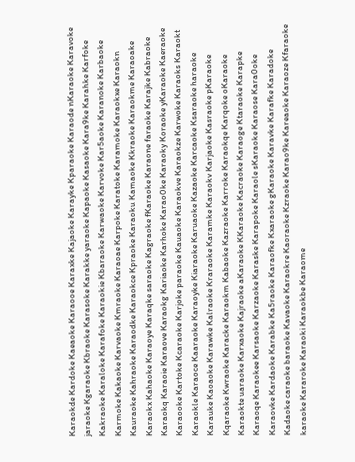Karaokde Kardoke Kaeaoke Karaooe Karaxke Kajaoke Karayke Kparaoke Karaode nKaraoke Karavoke jaraoke Kgaraoke Kbraoke Karasoke Karakke yaraoke Kapaoke Kasaoke Kara9ke Karahke Karfoke Kakraoke Karaloke Karafoke Karaokie Kbaraoke Karwaoke Karvoke Kar5aoke Karanoke Karbaoke Karmoke Kakaoke Karvaoke Kmraoke Karaoae Karpoke Karatoke Karamoke Karaokxe Karaokn Kauraoke Kahraoke Karaodke Karaokce Kpraoke Karaoku Kamaoke Kkraoke Karaokme Karaoake Karaokx Kahaoke Karaoye Karaqke saraoke Kagraoke fKaraoke Karaone faraoke Karajke Kabraoke Karaokq Karaoie Karaove Karaokg Kariaoke Karhoke Karao0ke Karaoky Koraoke yKaraoke Kaeraoke Karaooke Kartoke Kcaraoke Karjoke paraoke Kauaoke Karaokve Karaokze Karwoke Karaoks Karaokt Karaokle Karaoce Kaaraoke Karaoyke Kiaraoke Karuaoke Kazaoke Karcaoke Ksaraoke haraoke Karauke Kaoaoke Karawke Kalraoke Kraraoke Karamke Karaokv Karjaoke Kasraoke pKaraoke Kqaraoke Kwraoke Karacke Karaokm Kabaoke Kazraoke Karroke Karaokqe Karqoke oKaraoke Karaokte uaraoke Karxaoke Kajraoke aKaraoke KKaraoke Kacraoke Karaoge Ktaraoke Karapke Karaoqe Karaokee Karsaoke Karzaoke Karaske Karapoke Karaole sKaraoke Karaose Kara0oke Karaovke Kardaoke Karabke Ka5raoke Karaofke Kxaraoke gKaraoke Karavke Karafke Karadoke Kadaoke caraoke baraoke Kavaoke Karaokre Kaoraoke Kzraoke Karao9ke Kareaoke Karaoze Kfaraoke karaoke Kararoke Karaoki Karaokbe Karaome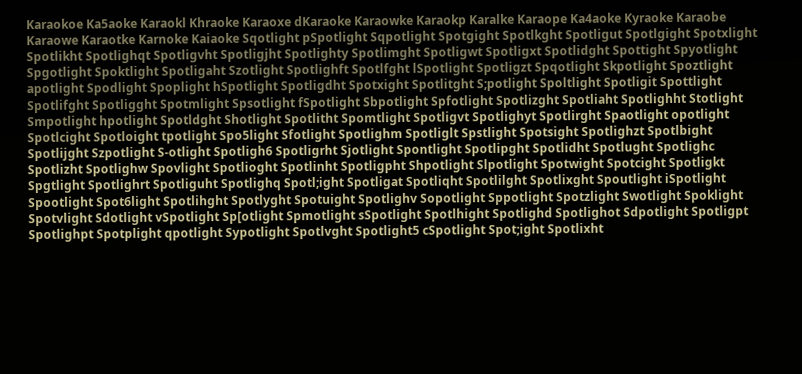Karaokoe Ka5aoke Karaokl Khraoke Karaoxe dKaraoke Karaowke Karaokp Karalke Karaope Ka4aoke Kyraoke Karaobe Karaowe Karaotke Karnoke Kaiaoke Sqotlight pSpotlight Sqpotlight Spotgight Spotlkght Spotligut Spotlgight Spotxlight Spotlikht Spotlighqt Spotligvht Spotligjht Spotlighty Spotlimght Spotligwt Spotligxt Spotlidght Spottight Spyotlight Spgotlight Spoktlight Spotligaht Szotlight Spotlighft Spotlfght lSpotlight Spotligzt Spqotlight Skpotlight Spoztlight apotlight Spodlight Spoplight hSpotlight Spotligdht Spotxight Spotlitght S;potlight Spoltlight Spotligit Spottlight Spotlifght Spotligght Spotmlight Spsotlight fSpotlight Sbpotlight Spfotlight Spotlizght Spotliaht Spotlighht Stotlight Smpotlight hpotlight Spotldght Shotlight Spotlitht Spomtlight Spotligvt Spotlighyt Spotlirght Spaotlight opotlight Spotlcight Spotloight tpotlight Spo5light Sfotlight Spotlighm Spotliglt Spstlight Spotsight Spotlighzt Spotlbight Spotlijght Szpotlight S-otlight Spotligh6 Spotligrht Sjotlight Spontlight Spotlipght Spotlidht Spotlught Spotlighc Spotlizht Spotlighw Spovlight Spotlioght Spotlinht Spotligpht Shpotlight Slpotlight Spotwight Spotcight Spotligkt Spgtlight Spotlighrt Spotliguht Spotlighq Spotl;ight Spotligat Spotliqht Spotlilght Spotlixght Spoutlight iSpotlight Spootlight Spot6light Spotlihght Spotlyght Spotuight Spotlighv Sopotlight Sppotlight Spotzlight Swotlight Spoklight Spotvlight Sdotlight vSpotlight Sp[otlight Spmotlight sSpotlight Spotlhight Spotlighd Spotlighot Sdpotlight Spotligpt Spotlighpt Spotplight qpotlight Sypotlight Spotlvght Spotlight5 cSpotlight Spot;ight Spotlixht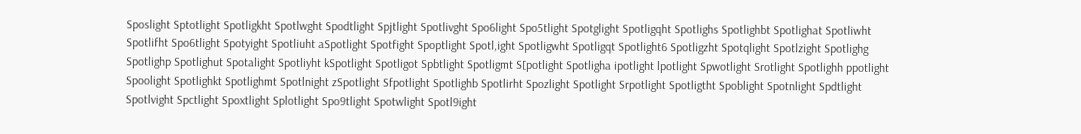Sposlight Sptotlight Spotligkht Spotlwght Spodtlight Spjtlight Spotlivght Spo6light Spo5tlight Spotglight Spotligqht Spotlighs Spotlighbt Spotlighat Spotliwht Spotlifht Spo6tlight Spotyight Spotliuht aSpotlight Spotfight Spoptlight Spotl,ight Spotligwht Spotligqt Spotlight6 Spotligzht Spotqlight Spotlzight Spotlighg Spotlighp Spotlighut Spotalight Spotliyht kSpotlight Spotligot Spbtlight Spotligmt S[potlight Spotligha ipotlight lpotlight Spwotlight Srotlight Spotlighh ppotlight Spoolight Spotlighkt Spotlighmt Spotlnight zSpotlight Sfpotlight Spotlighb Spotlirht Spozlight Spotlight Srpotlight Spotligtht Spoblight Spotnlight Spdtlight Spotlvight Spctlight Spoxtlight Splotlight Spo9tlight Spotwlight Spotl9ight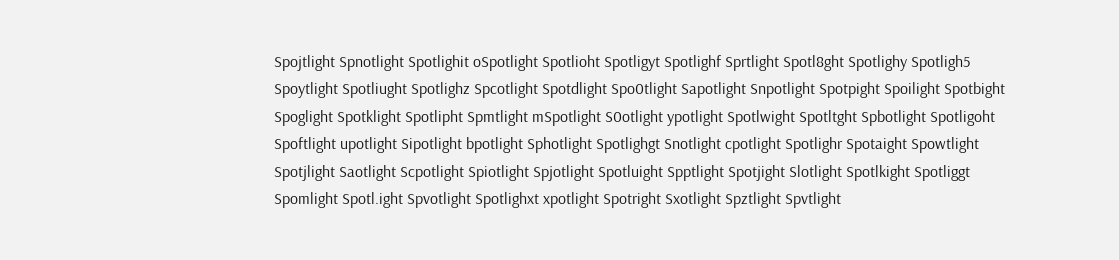Spojtlight Spnotlight Spotlighit oSpotlight Spotlioht Spotligyt Spotlighf Sprtlight Spotl8ght Spotlighy Spotligh5 Spoytlight Spotliught Spotlighz Spcotlight Spotdlight Spo0tlight Sapotlight Snpotlight Spotpight Spoilight Spotbight Spoglight Spotklight Spotlipht Spmtlight mSpotlight S0otlight ypotlight Spotlwight Spotltght Spbotlight Spotligoht Spoftlight upotlight Sipotlight bpotlight Sphotlight Spotlighgt Snotlight cpotlight Spotlighr Spotaight Spowtlight Spotjlight Saotlight Scpotlight Spiotlight Spjotlight Spotluight Spptlight Spotjight Slotlight Spotlkight Spotliggt Spomlight Spotl.ight Spvotlight Spotlighxt xpotlight Spotright Sxotlight Spztlight Spvtlight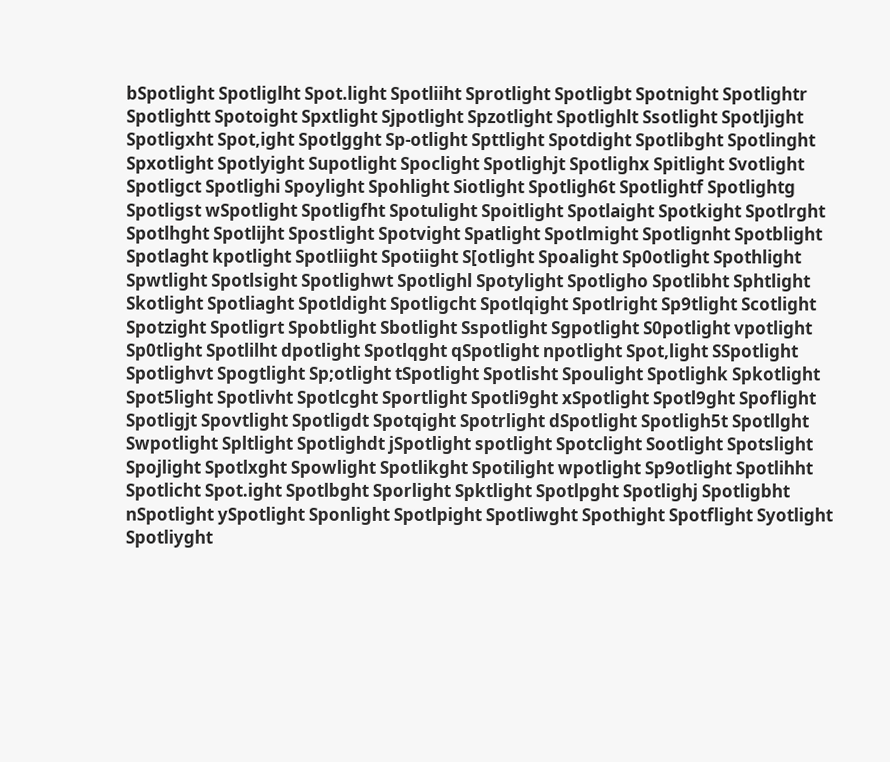bSpotlight Spotliglht Spot.light Spotliiht Sprotlight Spotligbt Spotnight Spotlightr Spotlightt Spotoight Spxtlight Sjpotlight Spzotlight Spotlighlt Ssotlight Spotljight Spotligxht Spot,ight Spotlgght Sp-otlight Spttlight Spotdight Spotlibght Spotlinght Spxotlight Spotlyight Supotlight Spoclight Spotlighjt Spotlighx Spitlight Svotlight Spotligct Spotlighi Spoylight Spohlight Siotlight Spotligh6t Spotlightf Spotlightg Spotligst wSpotlight Spotligfht Spotulight Spoitlight Spotlaight Spotkight Spotlrght Spotlhght Spotlijht Spostlight Spotvight Spatlight Spotlmight Spotlignht Spotblight Spotlaght kpotlight Spotliight Spotiight S[otlight Spoalight Sp0otlight Spothlight Spwtlight Spotlsight Spotlighwt Spotlighl Spotylight Spotligho Spotlibht Sphtlight Skotlight Spotliaght Spotldight Spotligcht Spotlqight Spotlright Sp9tlight Scotlight Spotzight Spotligrt Spobtlight Sbotlight Sspotlight Sgpotlight S0potlight vpotlight Sp0tlight Spotlilht dpotlight Spotlqght qSpotlight npotlight Spot,light SSpotlight Spotlighvt Spogtlight Sp;otlight tSpotlight Spotlisht Spoulight Spotlighk Spkotlight Spot5light Spotlivht Spotlcght Sportlight Spotli9ght xSpotlight Spotl9ght Spoflight Spotligjt Spovtlight Spotligdt Spotqight Spotrlight dSpotlight Spotligh5t Spotllght Swpotlight Spltlight Spotlighdt jSpotlight spotlight Spotclight Sootlight Spotslight Spojlight Spotlxght Spowlight Spotlikght Spotilight wpotlight Sp9otlight Spotlihht Spotlicht Spot.ight Spotlbght Sporlight Spktlight Spotlpght Spotlighj Spotligbht nSpotlight ySpotlight Sponlight Spotlpight Spotliwght Spothight Spotflight Syotlight Spotliyght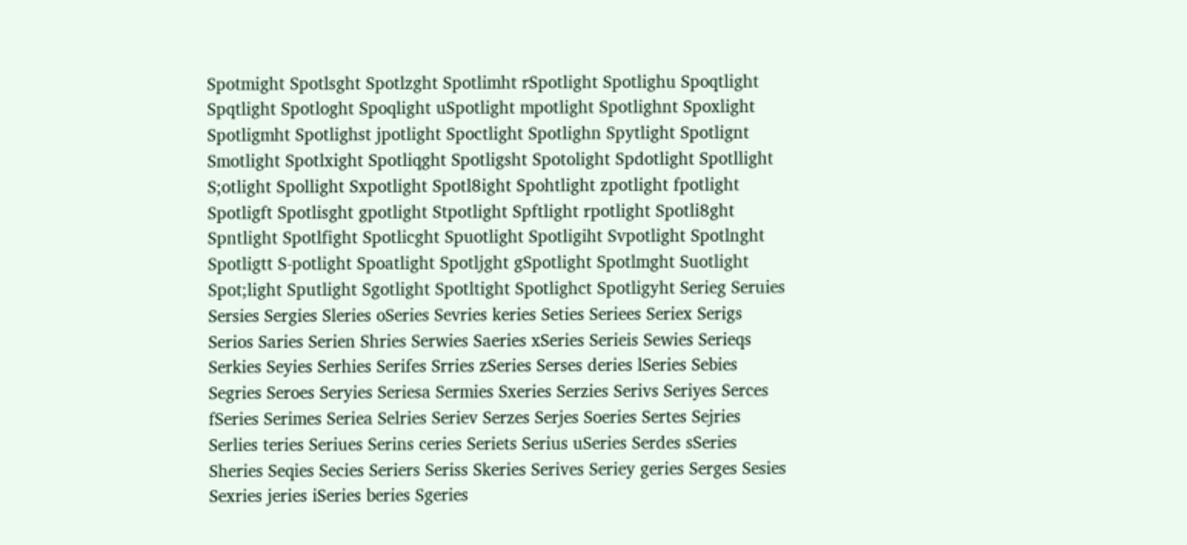Spotmight Spotlsght Spotlzght Spotlimht rSpotlight Spotlighu Spoqtlight Spqtlight Spotloght Spoqlight uSpotlight mpotlight Spotlighnt Spoxlight Spotligmht Spotlighst jpotlight Spoctlight Spotlighn Spytlight Spotlignt Smotlight Spotlxight Spotliqght Spotligsht Spotolight Spdotlight Spotllight S;otlight Spollight Sxpotlight Spotl8ight Spohtlight zpotlight fpotlight Spotligft Spotlisght gpotlight Stpotlight Spftlight rpotlight Spotli8ght Spntlight Spotlfight Spotlicght Spuotlight Spotligiht Svpotlight Spotlnght Spotligtt S-potlight Spoatlight Spotljght gSpotlight Spotlmght Suotlight Spot;light Sputlight Sgotlight Spotltight Spotlighct Spotligyht Serieg Seruies Sersies Sergies Sleries oSeries Sevries keries Seties Seriees Seriex Serigs Serios Saries Serien Shries Serwies Saeries xSeries Serieis Sewies Serieqs Serkies Seyies Serhies Serifes Srries zSeries Serses deries lSeries Sebies Segries Seroes Seryies Seriesa Sermies Sxeries Serzies Serivs Seriyes Serces fSeries Serimes Seriea Selries Seriev Serzes Serjes Soeries Sertes Sejries Serlies teries Seriues Serins ceries Seriets Serius uSeries Serdes sSeries Sheries Seqies Secies Seriers Seriss Skeries Serives Seriey geries Serges Sesies Sexries jeries iSeries beries Sgeries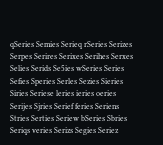qSeries Semies Serieq rSeries Serizes Serpes Serires Serixes Serihes Serxes Selies Serids Se5ies wSeries Series Sefies Speries Serles Sezies Sieries Siries Seriese leries ieries oeries Serijes Sjries Serief feries Seriens Stries Serties Seriew bSeries Sbries Seriqs veries Serizs Segies Seriez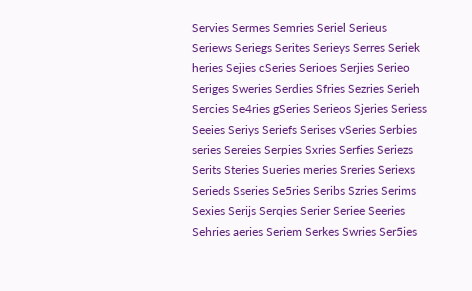Servies Sermes Semries Seriel Serieus Seriews Seriegs Serites Serieys Serres Seriek heries Sejies cSeries Serioes Serjies Serieo Seriges Sweries Serdies Sfries Sezries Serieh Sercies Se4ries gSeries Serieos Sjeries Seriess Seeies Seriys Seriefs Serises vSeries Serbies series Sereies Serpies Sxries Serfies Seriezs Serits Steries Sueries meries Sreries Seriexs Serieds Sseries Se5ries Seribs Szries Serims Sexies Serijs Serqies Serier Seriee Seeries Sehries aeries Seriem Serkes Swries Ser5ies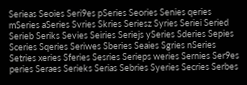Serieas Seoies Seri9es pSeries Seories Senies qeries mSeries aSeries Svries Skries Seriesz Syries Seriei Seried Serieb Seriks Sevies Seiries Seriejs ySeries Sderies Sepies Sceries Sqeries Seriwes Sberies Seaies Sgries nSeries Setries xeries Sferies Sesries Serieps weries Sernies Ser9es peries Seraes Serieks Serias Sebries Syeries Secries Serbes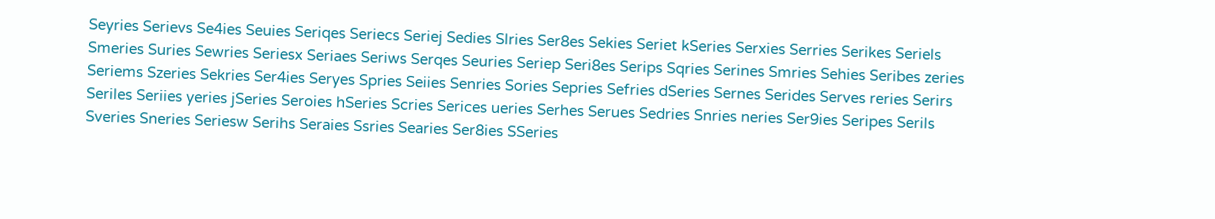Seyries Serievs Se4ies Seuies Seriqes Seriecs Seriej Sedies Slries Ser8es Sekies Seriet kSeries Serxies Serries Serikes Seriels Smeries Suries Sewries Seriesx Seriaes Seriws Serqes Seuries Seriep Seri8es Serips Sqries Serines Smries Sehies Seribes zeries Seriems Szeries Sekries Ser4ies Seryes Spries Seiies Senries Sories Sepries Sefries dSeries Sernes Serides Serves reries Serirs Seriles Seriies yeries jSeries Seroies hSeries Scries Serices ueries Serhes Serues Sedries Snries neries Ser9ies Seripes Serils Sveries Sneries Seriesw Serihs Seraies Ssries Searies Ser8ies SSeries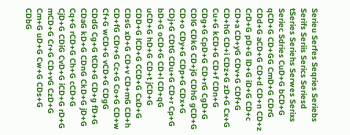Serieu Serfes Seqries Seriebs Serifs Seriis Serics Seriesd tSeries Seriehs Serwes Serixs Seriec Sdries CuD+G bCD+G qCD+G CD+GG CmD+G CDrG CDd+G aCD+G CD+d CD+n CD+z CrD+G pD+G lD+G iD+G CD+c CD+a CD+yG CDv+G CDf+G CD+hG CD+i CDz+G zD+G Cx+G Cu+G kCD+G CD+f CDn+G CDg+G CpD+G CD+rG CgD+G CDlG CDkG CD+jG CDhG gCD+G CD+o CDy+G CDp+G CDx+G CDj+G CDtG CDu+G CD+r Cp+G bD+G oCD+G CD+l CD+qG uCD+G hD+G CD+t jCD+G CDD+G lCD+G CCD+G CxD+G CDsG xD+G CD+v CD+mG CD+h CD+fG CDr+G Cc+G Co+G CD+w Cf+G wCD+G vCD+G CDgG CDdG Cg+G tCD+G CD+g fD+G CDaG kD+G CDnG CkD+G jD+G Cq+G rCD+G Ch+G cCD+G CjD+G CDiG CvD+G iCD+G rD+G mCD+G Cr+G CD+vG CzD+G Cm+G uD+G Cw+G CDs+G CDbG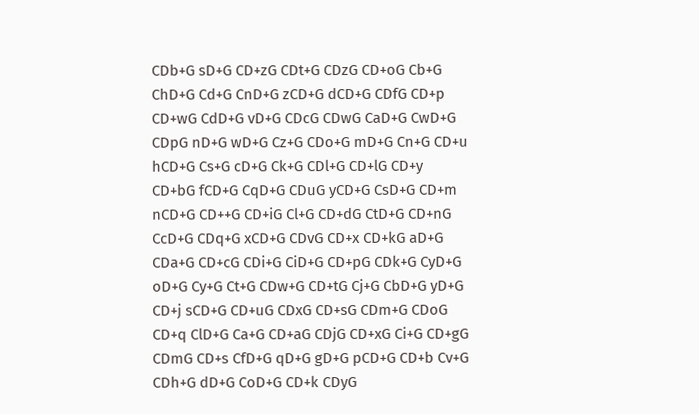CDb+G sD+G CD+zG CDt+G CDzG CD+oG Cb+G ChD+G Cd+G CnD+G zCD+G dCD+G CDfG CD+p CD+wG CdD+G vD+G CDcG CDwG CaD+G CwD+G CDpG nD+G wD+G Cz+G CDo+G mD+G Cn+G CD+u hCD+G Cs+G cD+G Ck+G CDl+G CD+lG CD+y CD+bG fCD+G CqD+G CDuG yCD+G CsD+G CD+m nCD+G CD++G CD+iG Cl+G CD+dG CtD+G CD+nG CcD+G CDq+G xCD+G CDvG CD+x CD+kG aD+G CDa+G CD+cG CDi+G CiD+G CD+pG CDk+G CyD+G oD+G Cy+G Ct+G CDw+G CD+tG Cj+G CbD+G yD+G CD+j sCD+G CD+uG CDxG CD+sG CDm+G CDoG CD+q ClD+G Ca+G CD+aG CDjG CD+xG Ci+G CD+gG CDmG CD+s CfD+G qD+G gD+G pCD+G CD+b Cv+G CDh+G dD+G CoD+G CD+k CDyG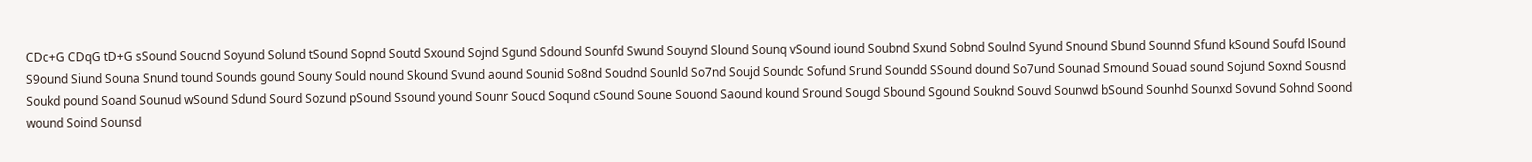CDc+G CDqG tD+G sSound Soucnd Soyund Solund tSound Sopnd Soutd Sxound Sojnd Sgund Sdound Sounfd Swund Souynd Slound Sounq vSound iound Soubnd Sxund Sobnd Soulnd Syund Snound Sbund Sounnd Sfund kSound Soufd lSound S9ound Siund Souna Snund tound Sounds gound Souny Sould nound Skound Svund aound Sounid So8nd Soudnd Sounld So7nd Soujd Soundc Sofund Srund Soundd SSound dound So7und Sounad Smound Souad sound Sojund Soxnd Sousnd Soukd pound Soand Sounud wSound Sdund Sourd Sozund pSound Ssound yound Sounr Soucd Soqund cSound Soune Souond Saound kound Sround Sougd Sbound Sgound Souknd Souvd Sounwd bSound Sounhd Sounxd Sovund Sohnd Soond wound Soind Sounsd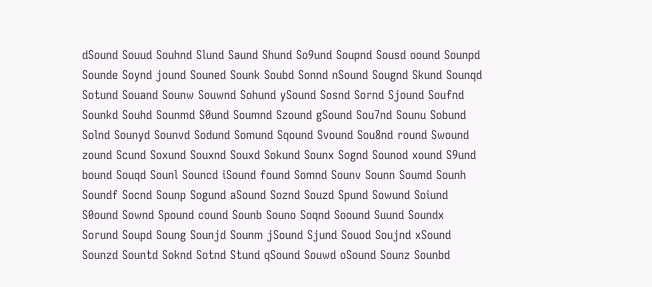dSound Souud Souhnd Slund Saund Shund So9und Soupnd Sousd oound Sounpd Sounde Soynd jound Souned Sounk Soubd Sonnd nSound Sougnd Skund Sounqd Sotund Souand Sounw Souwnd Sohund ySound Sosnd Sornd Sjound Soufnd Sounkd Souhd Sounmd S0und Soumnd Szound gSound Sou7nd Sounu Sobund Solnd Sounyd Sounvd Sodund Somund Sqound Svound Sou8nd round Swound zound Scund Soxund Souxnd Souxd Sokund Sounx Sognd Sounod xound S9und bound Souqd Sounl Souncd iSound found Somnd Sounv Sounn Soumd Sounh Soundf Socnd Sounp Sogund aSound Soznd Souzd Spund Sowund Soiund S0ound Sownd Spound cound Sounb Souno Soqnd Soound Suund Soundx Sorund Soupd Soung Sounjd Sounm jSound Sjund Souod Soujnd xSound Sounzd Sountd Soknd Sotnd Stund qSound Souwd oSound Sounz Sounbd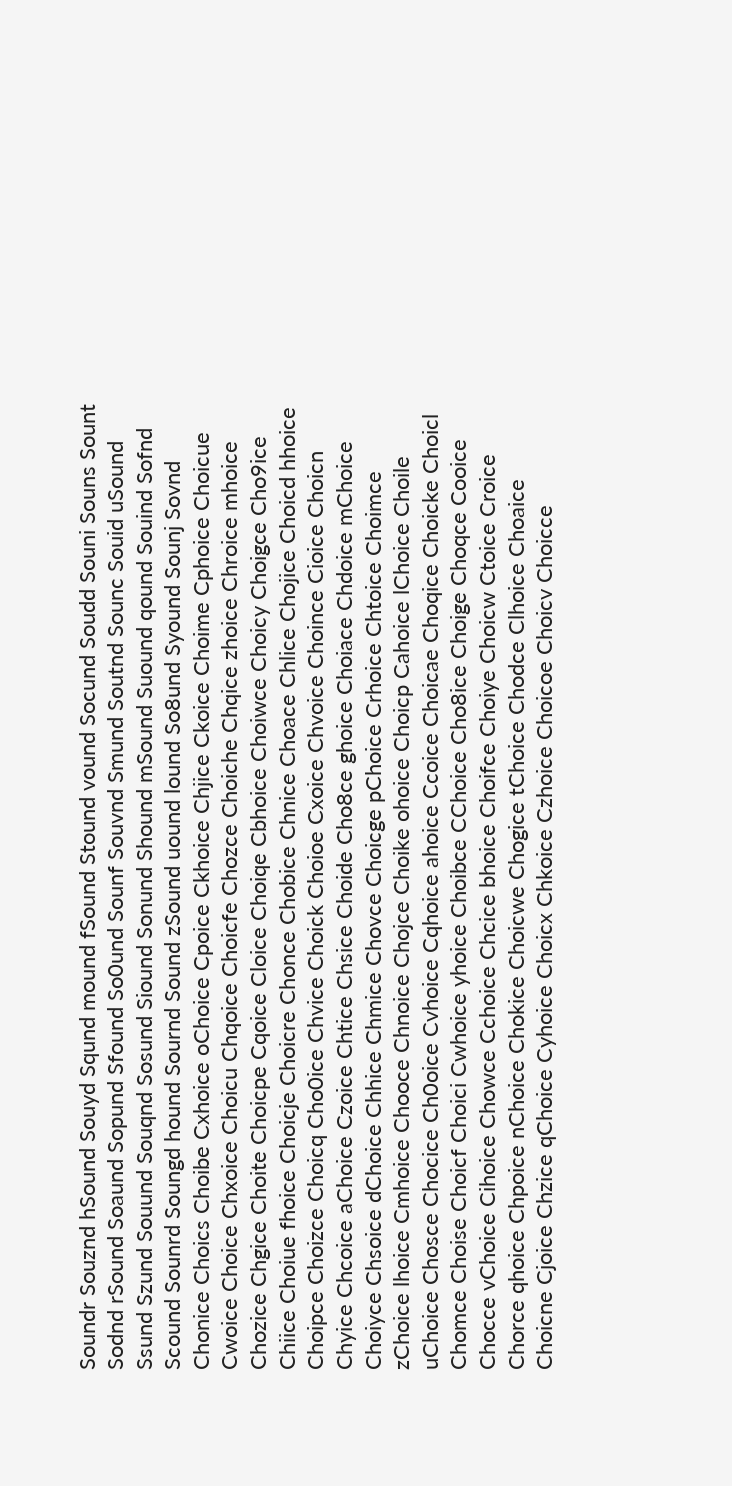Soundr Souznd hSound Souyd Sqund mound fSound Stound vound Socund Soudd Souni Souns Sount Sodnd rSound Soaund Sopund Sfound So0und Sounf Souvnd Smund Soutnd Sounc Souid uSound Ssund Szund Souund Souqnd Sosund Siound Sonund Shound mSound Suound qound Souind Sofnd Scound Sounrd Soungd hound Sournd Sound zSound uound lound So8und Syound Sounj Sovnd Chonice Choics Choibe Cxhoice oChoice Cpoice Ckhoice Chjice Ckoice Choime Cphoice Choicue Cwoice Choice Chxoice Choicu Chqoice Choicfe Chozce Choiche Chqice zhoice Chroice mhoice Chozice Chgice Choite Choicpe Cqoice Cloice Choiqe Cbhoice Choiwce Choicy Choigce Cho9ice Chiice Choiue fhoice Choicje Choicre Chonce Chobice Chnice Choace Chlice Chojice Choicd hhoice Choipce Choizce Choicq Cho0ice Chvice Choick Choioe Cxoice Chvoice Choince Cioice Choicn Chyice Chcoice aChoice Czoice Chtice Chsice Choide Cho8ce ghoice Choiace Chdoice mChoice Choiyce Chsoice dChoice Chhice Chmice Chovce Choicge pChoice Crhoice Chtoice Choimce zChoice lhoice Cmhoice Chooce Chnoice Chojce Choike ohoice Choicp Cahoice lChoice Choile uChoice Chosce Chocice Ch0oice Cvhoice Cqhoice ahoice Ccoice Choicae Choqice Choicke Choicl Chomce Choise Choicf Choici Cwhoice yhoice Choibce CChoice Cho8ice Choige Choqce Cooice Chocce vChoice Cihoice Chowce Cchoice Chcice bhoice Choifce Choiye Choicw Ctoice Croice Chorce qhoice Chpoice nChoice Chokice Choicwe Chogice tChoice Chodce Clhoice Choaice Choicne Cjoice Chzice qChoice Cyhoice Choicx Chkoice Czhoice Choicoe Choicv Choicce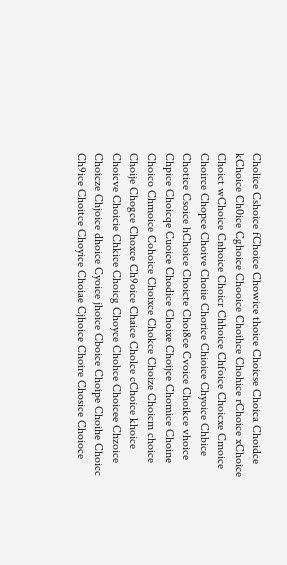Cholice Cshoice fChoice Chowice thoice Choicse Choica Choidce kChoice Ch0ice Cghoice Chooice Choihce Chohice rChoice xChoice Choict wChoice Cnhoice Choicr Chhoice Chfoice Choicxe Cmoice Choirce Chopce Choive Choiie Chorice Chioice Chyoice Chbice Chotice Csoice hChoice Choicte Choi8ce Cvoice Choikce vhoice Chpice Choicqe Cuoice Chodice Choixe Choijce Chomice Choine Choico Chmoice Cohoice Choixce Chokce Choize Choicm choice Choije Chogce Choxce Ch9oice Chaice Cholce cChoice khoice Choicve Choicie Chkice Choicg Choyce Chohce Choicee Chzoice Choicze Chjoice dhoice Cyoice jhoice Cboice Choipe Choihe Choicc Ch9ice Choitce Choyice Choiae Cjhoice Choire Chosice Choioce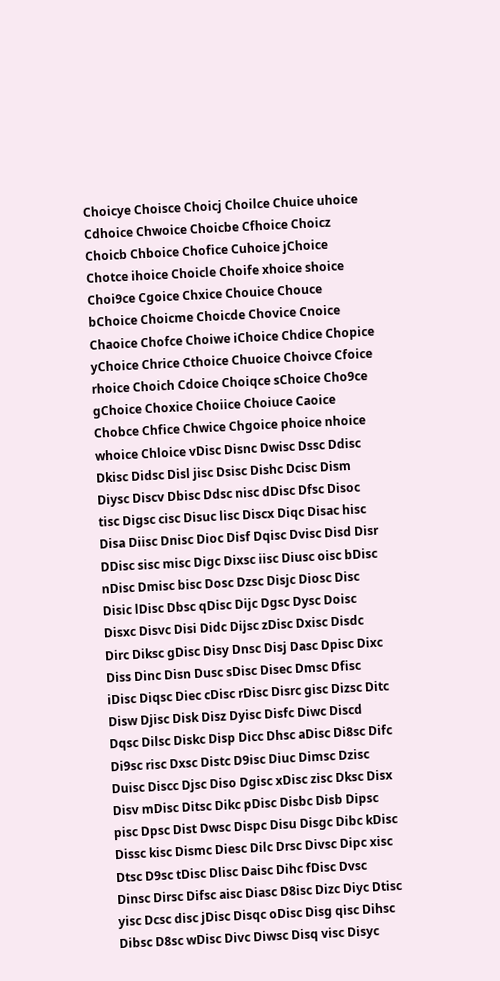Choicye Choisce Choicj Choilce Chuice uhoice Cdhoice Chwoice Choicbe Cfhoice Choicz Choicb Chboice Chofice Cuhoice jChoice Chotce ihoice Choicle Choife xhoice shoice Choi9ce Cgoice Chxice Chouice Chouce bChoice Choicme Choicde Chovice Cnoice Chaoice Chofce Choiwe iChoice Chdice Chopice yChoice Chrice Cthoice Chuoice Choivce Cfoice rhoice Choich Cdoice Choiqce sChoice Cho9ce gChoice Choxice Choiice Choiuce Caoice Chobce Chfice Chwice Chgoice phoice nhoice whoice Chloice vDisc Disnc Dwisc Dssc Ddisc Dkisc Didsc Disl jisc Dsisc Dishc Dcisc Dism Diysc Discv Dbisc Ddsc nisc dDisc Dfsc Disoc tisc Digsc cisc Disuc lisc Discx Diqc Disac hisc Disa Diisc Dnisc Dioc Disf Dqisc Dvisc Disd Disr DDisc sisc misc Digc Dixsc iisc Diusc oisc bDisc nDisc Dmisc bisc Dosc Dzsc Disjc Diosc Disc Disic lDisc Dbsc qDisc Dijc Dgsc Dysc Doisc Disxc Disvc Disi Didc Dijsc zDisc Dxisc Disdc Dirc Diksc gDisc Disy Dnsc Disj Dasc Dpisc Dixc Diss Dinc Disn Dusc sDisc Disec Dmsc Dfisc iDisc Diqsc Diec cDisc rDisc Disrc gisc Dizsc Ditc Disw Djisc Disk Disz Dyisc Disfc Diwc Discd Dqsc Dilsc Diskc Disp Dicc Dhsc aDisc Di8sc Difc Di9sc risc Dxsc Distc D9isc Diuc Dimsc Dzisc Duisc Discc Djsc Diso Dgisc xDisc zisc Dksc Disx Disv mDisc Ditsc Dikc pDisc Disbc Disb Dipsc pisc Dpsc Dist Dwsc Dispc Disu Disgc Dibc kDisc Dissc kisc Dismc Diesc Dilc Drsc Divsc Dipc xisc Dtsc D9sc tDisc Dlisc Daisc Dihc fDisc Dvsc Dinsc Dirsc Difsc aisc Diasc D8isc Dizc Diyc Dtisc yisc Dcsc disc jDisc Disqc oDisc Disg qisc Dihsc Dibsc D8sc wDisc Divc Diwsc Disq visc Disyc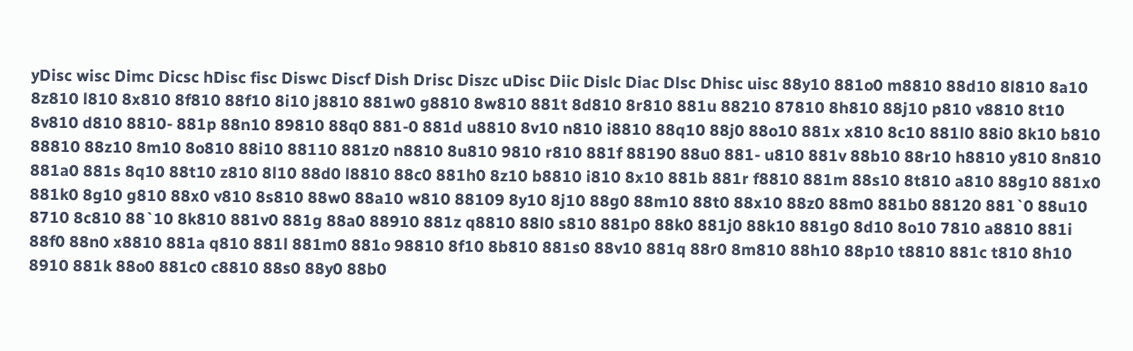yDisc wisc Dimc Dicsc hDisc fisc Diswc Discf Dish Drisc Diszc uDisc Diic Dislc Diac Dlsc Dhisc uisc 88y10 881o0 m8810 88d10 8l810 8a10 8z810 l810 8x810 8f810 88f10 8i10 j8810 881w0 g8810 8w810 881t 8d810 8r810 881u 88210 87810 8h810 88j10 p810 v8810 8t10 8v810 d810 8810- 881p 88n10 89810 88q0 881-0 881d u8810 8v10 n810 i8810 88q10 88j0 88o10 881x x810 8c10 881l0 88i0 8k10 b810 88810 88z10 8m10 8o810 88i10 88110 881z0 n8810 8u810 9810 r810 881f 88190 88u0 881- u810 881v 88b10 88r10 h8810 y810 8n810 881a0 881s 8q10 88t10 z810 8l10 88d0 l8810 88c0 881h0 8z10 b8810 i810 8x10 881b 881r f8810 881m 88s10 8t810 a810 88g10 881x0 881k0 8g10 g810 88x0 v810 8s810 88w0 88a10 w810 88109 8y10 8j10 88g0 88m10 88t0 88x10 88z0 88m0 881b0 88120 881`0 88u10 8710 8c810 88`10 8k810 881v0 881g 88a0 88910 881z q8810 88l0 s810 881p0 88k0 881j0 88k10 881g0 8d10 8o10 7810 a8810 881i 88f0 88n0 x8810 881a q810 881l 881m0 881o 98810 8f10 8b810 881s0 88v10 881q 88r0 8m810 88h10 88p10 t8810 881c t810 8h10 8910 881k 88o0 881c0 c8810 88s0 88y0 88b0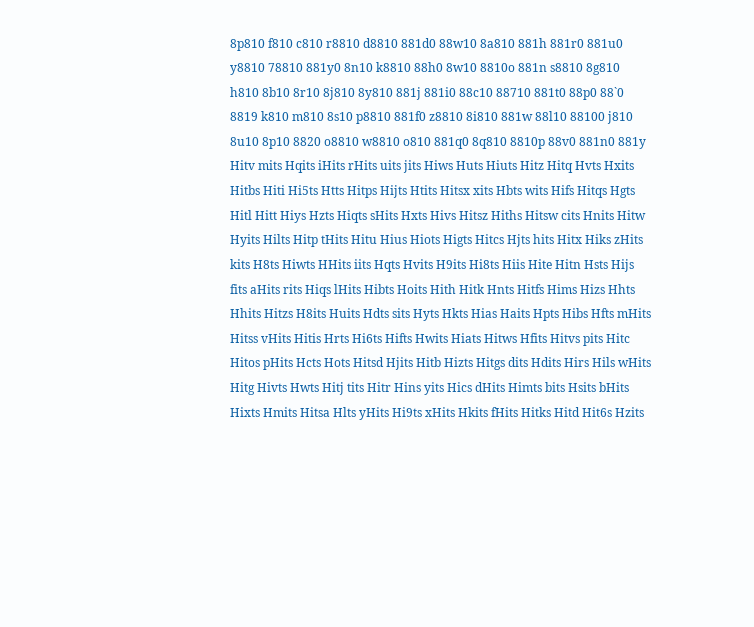8p810 f810 c810 r8810 d8810 881d0 88w10 8a810 881h 881r0 881u0 y8810 78810 881y0 8n10 k8810 88h0 8w10 8810o 881n s8810 8g810 h810 8b10 8r10 8j810 8y810 881j 881i0 88c10 88710 881t0 88p0 88`0 8819 k810 m810 8s10 p8810 881f0 z8810 8i810 881w 88l10 88100 j810 8u10 8p10 8820 o8810 w8810 o810 881q0 8q810 8810p 88v0 881n0 881y Hitv mits Hqits iHits rHits uits jits Hiws Huts Hiuts Hitz Hitq Hvts Hxits Hitbs Hiti Hi5ts Htts Hitps Hijts Htits Hitsx xits Hbts wits Hifs Hitqs Hgts Hitl Hitt Hiys Hzts Hiqts sHits Hxts Hivs Hitsz Hiths Hitsw cits Hnits Hitw Hyits Hilts Hitp tHits Hitu Hius Hiots Higts Hitcs Hjts hits Hitx Hiks zHits kits H8ts Hiwts HHits iits Hqts Hvits H9its Hi8ts Hiis Hite Hitn Hsts Hijs fits aHits rits Hiqs lHits Hibts Hoits Hith Hitk Hnts Hitfs Hims Hizs Hhts Hhits Hitzs H8its Huits Hdts sits Hyts Hkts Hias Haits Hpts Hibs Hfts mHits Hitss vHits Hitis Hrts Hi6ts Hifts Hwits Hiats Hitws Hfits Hitvs pits Hitc Hitos pHits Hcts Hots Hitsd Hjits Hitb Hizts Hitgs dits Hdits Hirs Hils wHits Hitg Hivts Hwts Hitj tits Hitr Hins yits Hics dHits Himts bits Hsits bHits Hixts Hmits Hitsa Hlts yHits Hi9ts xHits Hkits fHits Hitks Hitd Hit6s Hzits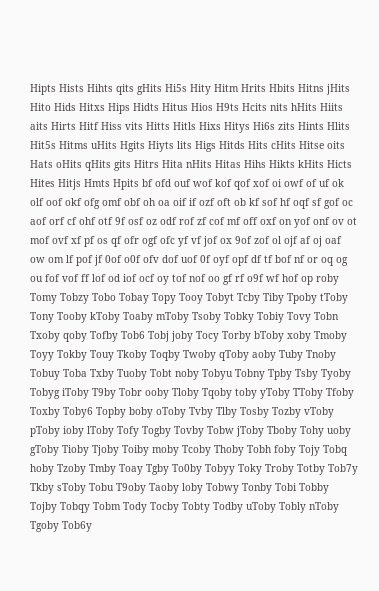Hipts Hists Hihts qits gHits Hi5s Hity Hitm Hrits Hbits Hitns jHits Hito Hids Hitxs Hips Hidts Hitus Hios H9ts Hcits nits hHits Hiits aits Hirts Hitf Hiss vits Hitts Hitls Hixs Hitys Hi6s zits Hints Hlits Hit5s Hitms uHits Hgits Hiyts lits Higs Hitds Hits cHits Hitse oits Hats oHits qHits gits Hitrs Hita nHits Hitas Hihs Hikts kHits Hicts Hites Hitjs Hmts Hpits bf ofd ouf wof kof qof xof oi owf of uf ok olf oof okf ofg omf obf oh oa oif if ozf oft ob kf sof hf oqf sf gof oc aof orf cf ohf otf 9f osf oz odf rof zf cof mf off oxf on yof onf ov ot mof ovf xf pf os qf ofr ogf ofc yf vf jof ox 9of zof ol ojf af oj oaf ow om lf pof jf 0of o0f ofv dof uof 0f oyf opf df tf bof nf or oq og ou fof vof ff lof od iof ocf oy tof nof oo gf rf o9f wf hof op roby Tomy Tobzy Tobo Tobay Topy Tooy Tobyt Tcby Tiby Tpoby tToby Tony Tooby kToby Toaby mToby Tsoby Tobky Tobiy Tovy Tobn Txoby qoby Tofby Tob6 Tobj joby Tocy Torby bToby xoby Tmoby Toyy Tokby Touy Tkoby Toqby Twoby qToby aoby Tuby Tnoby Tobuy Toba Txby Tuoby Tobt noby Tobyu Tobny Tpby Tsby Tyoby Tobyg iToby T9by Tobr ooby Tloby Tqoby toby yToby TToby Tfoby Toxby Toby6 Topby boby oToby Tvby Tlby Tosby Tozby vToby pToby ioby lToby Tofy Togby Tovby Tobw jToby Tboby Tohy uoby gToby Tioby Tjoby Toiby moby Tcoby Thoby Tobh foby Tojy Tobq hoby Tzoby Tmby Toay Tgby To0by Tobyy Toky Troby Totby Tob7y Tkby sToby Tobu T9oby Taoby loby Tobwy Tonby Tobi Tobby Tojby Tobqy Tobm Tody Tocby Tobty Todby uToby Tobly nToby Tgoby Tob6y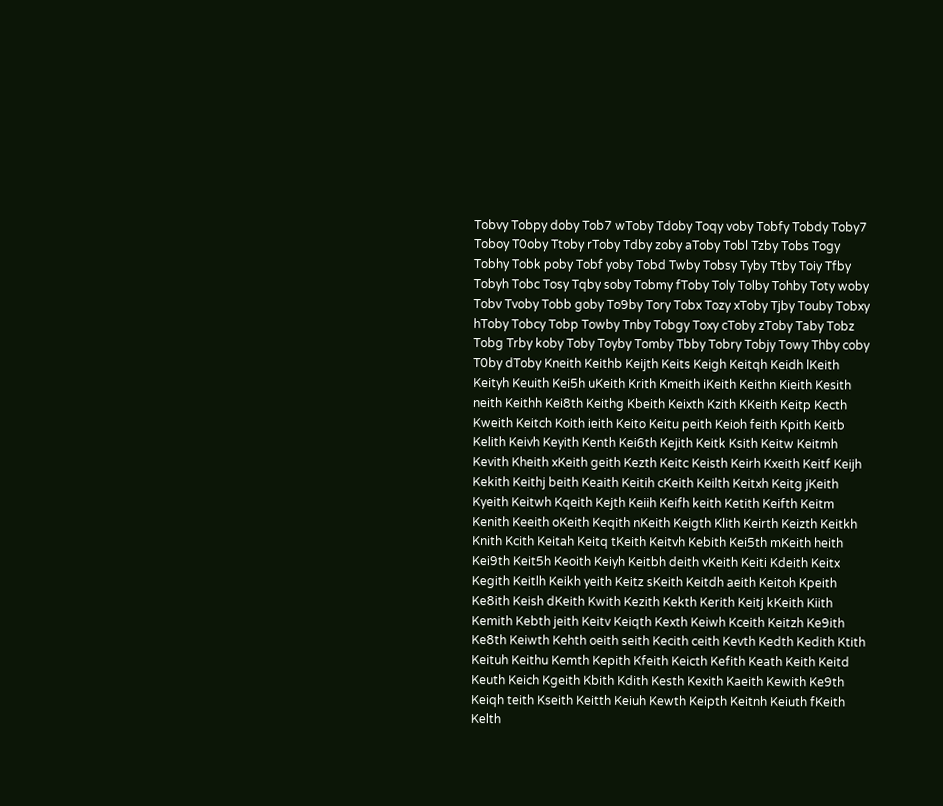Tobvy Tobpy doby Tob7 wToby Tdoby Toqy voby Tobfy Tobdy Toby7 Toboy T0oby Ttoby rToby Tdby zoby aToby Tobl Tzby Tobs Togy Tobhy Tobk poby Tobf yoby Tobd Twby Tobsy Tyby Ttby Toiy Tfby Tobyh Tobc Tosy Tqby soby Tobmy fToby Toly Tolby Tohby Toty woby Tobv Tvoby Tobb goby To9by Tory Tobx Tozy xToby Tjby Touby Tobxy hToby Tobcy Tobp Towby Tnby Tobgy Toxy cToby zToby Taby Tobz Tobg Trby koby Toby Toyby Tomby Tbby Tobry Tobjy Towy Thby coby T0by dToby Kneith Keithb Keijth Keits Keigh Keitqh Keidh lKeith Keityh Keuith Kei5h uKeith Krith Kmeith iKeith Keithn Kieith Kesith neith Keithh Kei8th Keithg Kbeith Keixth Kzith KKeith Keitp Kecth Kweith Keitch Koith ieith Keito Keitu peith Keioh feith Kpith Keitb Kelith Keivh Keyith Kenth Kei6th Kejith Keitk Ksith Keitw Keitmh Kevith Kheith xKeith geith Kezth Keitc Keisth Keirh Kxeith Keitf Keijh Kekith Keithj beith Keaith Keitih cKeith Keilth Keitxh Keitg jKeith Kyeith Keitwh Kqeith Kejth Keiih Keifh keith Ketith Keifth Keitm Kenith Keeith oKeith Keqith nKeith Keigth Klith Keirth Keizth Keitkh Knith Kcith Keitah Keitq tKeith Keitvh Kebith Kei5th mKeith heith Kei9th Keit5h Keoith Keiyh Keitbh deith vKeith Keiti Kdeith Keitx Kegith Keitlh Keikh yeith Keitz sKeith Keitdh aeith Keitoh Kpeith Ke8ith Keish dKeith Kwith Kezith Kekth Kerith Keitj kKeith Kiith Kemith Kebth jeith Keitv Keiqth Kexth Keiwh Kceith Keitzh Ke9ith Ke8th Keiwth Kehth oeith seith Kecith ceith Kevth Kedth Kedith Ktith Keituh Keithu Kemth Kepith Kfeith Keicth Kefith Keath Keith Keitd Keuth Keich Kgeith Kbith Kdith Kesth Kexith Kaeith Kewith Ke9th Keiqh teith Kseith Keitth Keiuh Kewth Keipth Keitnh Keiuth fKeith Kelth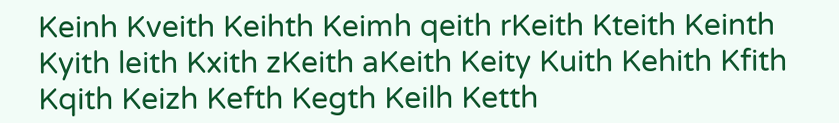Keinh Kveith Keihth Keimh qeith rKeith Kteith Keinth Kyith leith Kxith zKeith aKeith Keity Kuith Kehith Kfith Kqith Keizh Kefth Kegth Keilh Ketth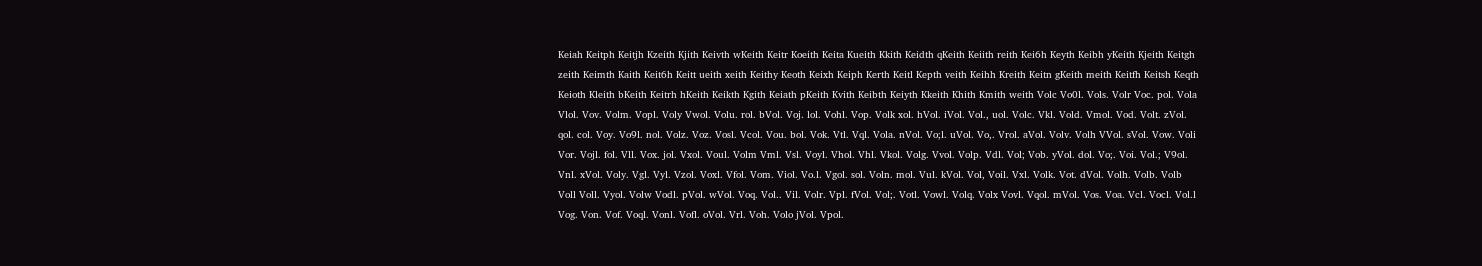Keiah Keitph Keitjh Kzeith Kjith Keivth wKeith Keitr Koeith Keita Kueith Kkith Keidth qKeith Keiith reith Kei6h Keyth Keibh yKeith Kjeith Keitgh zeith Keimth Kaith Keit6h Keitt ueith xeith Keithy Keoth Keixh Keiph Kerth Keitl Kepth veith Keihh Kreith Keitn gKeith meith Keitfh Keitsh Keqth Keioth Kleith bKeith Keitrh hKeith Keikth Kgith Keiath pKeith Kvith Keibth Keiyth Kkeith Khith Kmith weith Volc Vo0l. Vols. Volr Voc. pol. Vola Vlol. Vov. Volm. Vopl. Voly Vwol. Volu. rol. bVol. Voj. lol. Vohl. Vop. Volk xol. hVol. iVol. Vol., uol. Volc. Vkl. Vold. Vmol. Vod. Volt. zVol. qol. col. Voy. Vo9l. nol. Volz. Voz. Vosl. Vcol. Vou. bol. Vok. Vtl. Vql. Vola. nVol. Vo;l. uVol. Vo,. Vrol. aVol. Volv. Volh VVol. sVol. Vow. Voli Vor. Vojl. fol. Vll. Vox. jol. Vxol. Voul. Volm Vml. Vsl. Voyl. Vhol. Vhl. Vkol. Volg. Vvol. Volp. Vdl. Vol; Vob. yVol. dol. Vo;. Voi. Vol.; V9ol. Vnl. xVol. Voly. Vgl. Vyl. Vzol. Voxl. Vfol. Vom. Viol. Vo.l. Vgol. sol. Voln. mol. Vul. kVol. Vol, Voil. Vxl. Volk. Vot. dVol. Volh. Volb. Volb Voll Voll. Vyol. Volw Vodl. pVol. wVol. Voq. Vol.. Vil. Volr. Vpl. fVol. Vol;. Votl. Vowl. Volq. Volx Vovl. Vqol. mVol. Vos. Voa. Vcl. Vocl. Vol.l Vog. Von. Vof. Voql. Vonl. Vofl. oVol. Vrl. Voh. Volo jVol. Vpol.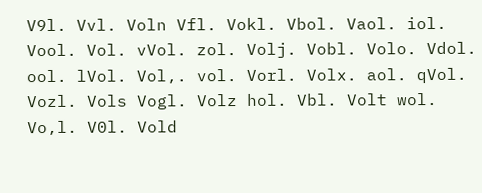V9l. Vvl. Voln Vfl. Vokl. Vbol. Vaol. iol. Vool. Vol. vVol. zol. Volj. Vobl. Volo. Vdol. ool. lVol. Vol,. vol. Vorl. Volx. aol. qVol. Vozl. Vols Vogl. Volz hol. Vbl. Volt wol. Vo,l. V0l. Vold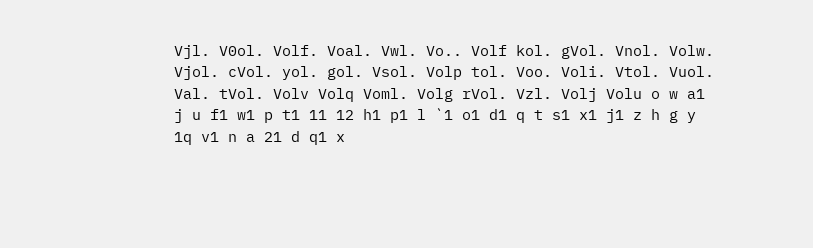Vjl. V0ol. Volf. Voal. Vwl. Vo.. Volf kol. gVol. Vnol. Volw. Vjol. cVol. yol. gol. Vsol. Volp tol. Voo. Voli. Vtol. Vuol. Val. tVol. Volv Volq Voml. Volg rVol. Vzl. Volj Volu o w a1 j u f1 w1 p t1 11 12 h1 p1 l `1 o1 d1 q t s1 x1 j1 z h g y 1q v1 n a 21 d q1 x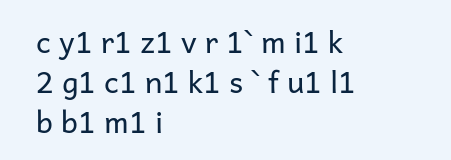c y1 r1 z1 v r 1` m i1 k 2 g1 c1 n1 k1 s ` f u1 l1 b b1 m1 i